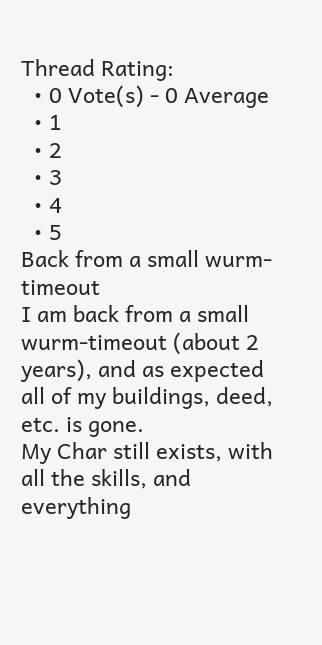Thread Rating:
  • 0 Vote(s) - 0 Average
  • 1
  • 2
  • 3
  • 4
  • 5
Back from a small wurm-timeout
I am back from a small wurm-timeout (about 2 years), and as expected all of my buildings, deed, etc. is gone.
My Char still exists, with all the skills, and everything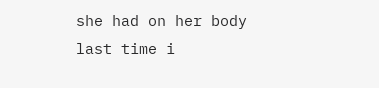she had on her body last time i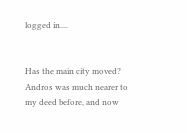logged in....


Has the main city moved? Andros was much nearer to my deed before, and now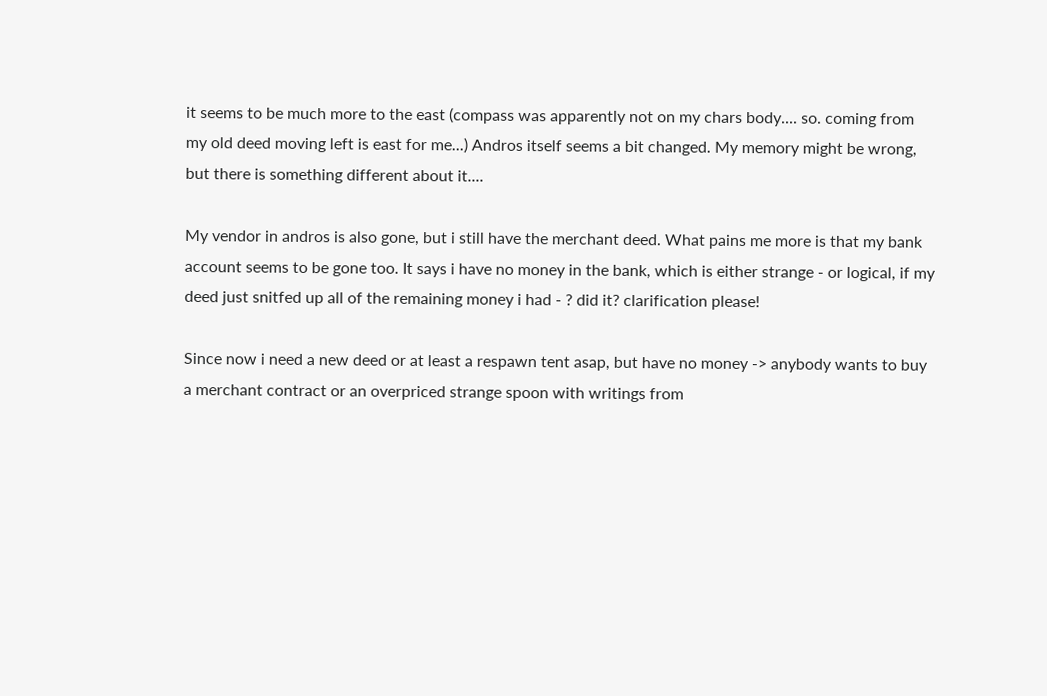it seems to be much more to the east (compass was apparently not on my chars body.... so. coming from my old deed moving left is east for me...) Andros itself seems a bit changed. My memory might be wrong, but there is something different about it....

My vendor in andros is also gone, but i still have the merchant deed. What pains me more is that my bank account seems to be gone too. It says i have no money in the bank, which is either strange - or logical, if my deed just snitfed up all of the remaining money i had - ? did it? clarification please!

Since now i need a new deed or at least a respawn tent asap, but have no money -> anybody wants to buy a merchant contract or an overpriced strange spoon with writings from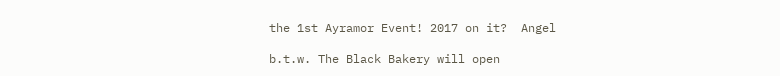the 1st Ayramor Event! 2017 on it?  Angel

b.t.w. The Black Bakery will open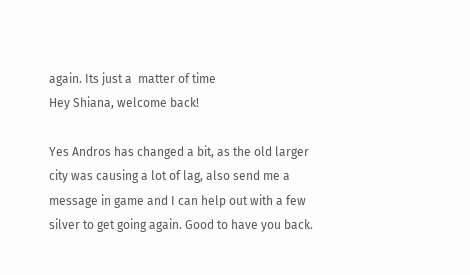again. Its just a  matter of time
Hey Shiana, welcome back!

Yes Andros has changed a bit, as the old larger city was causing a lot of lag, also send me a message in game and I can help out with a few silver to get going again. Good to have you back.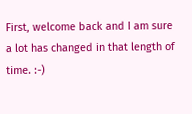First, welcome back and I am sure a lot has changed in that length of time. :-)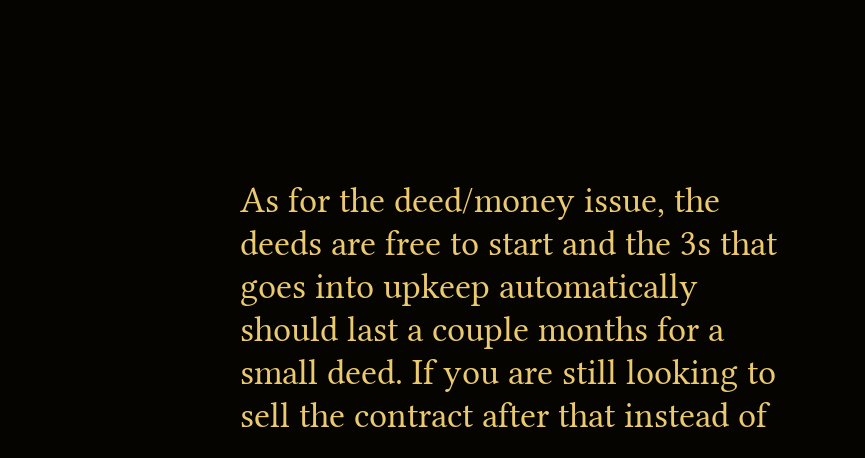As for the deed/money issue, the deeds are free to start and the 3s that goes into upkeep automatically should last a couple months for a small deed. If you are still looking to sell the contract after that instead of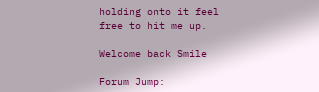holding onto it feel free to hit me up.

Welcome back Smile

Forum Jump: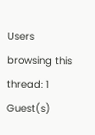Users browsing this thread: 1 Guest(s)